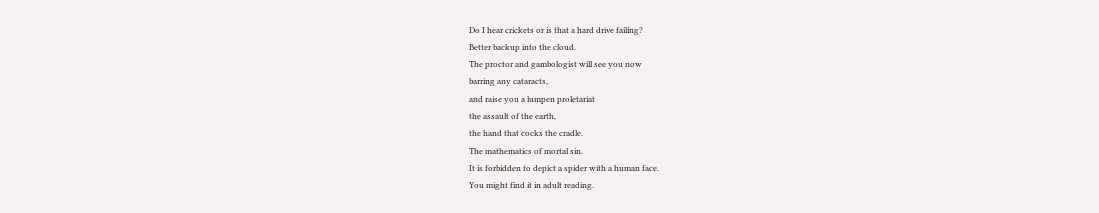Do I hear crickets or is that a hard drive failing?
Better backup into the cloud.
The proctor and gambologist will see you now
barring any cataracts,
and raise you a lumpen proletariat
the assault of the earth,
the hand that cocks the cradle.
The mathematics of mortal sin.
It is forbidden to depict a spider with a human face.
You might find it in adult reading.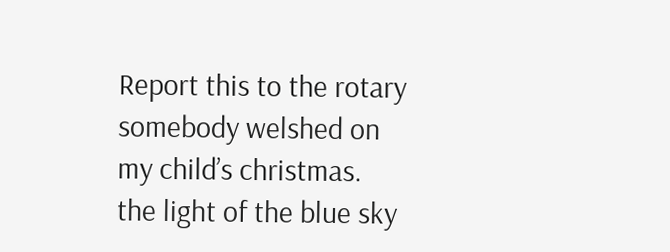Report this to the rotary
somebody welshed on my child’s christmas.
the light of the blue sky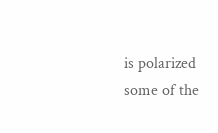is polarized
some of the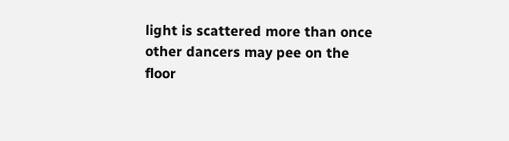light is scattered more than once
other dancers may pee on the floor